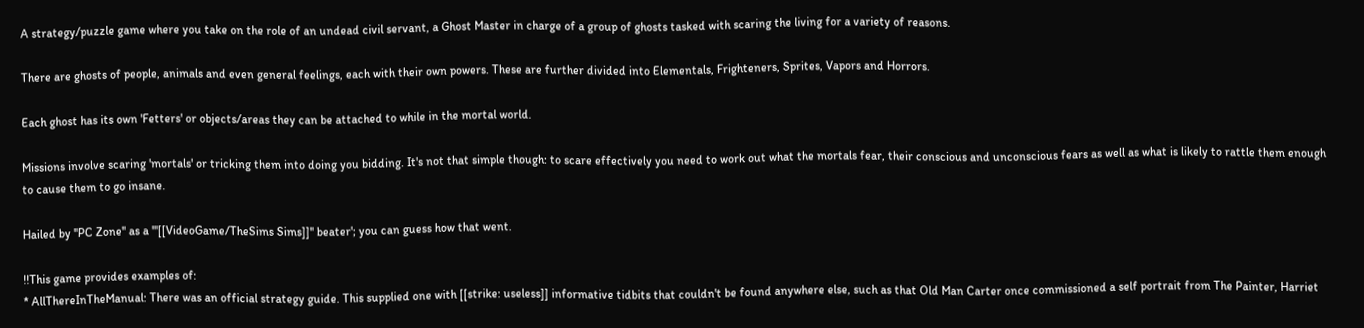A strategy/puzzle game where you take on the role of an undead civil servant, a Ghost Master in charge of a group of ghosts tasked with scaring the living for a variety of reasons.

There are ghosts of people, animals and even general feelings, each with their own powers. These are further divided into Elementals, Frighteners, Sprites, Vapors and Horrors.

Each ghost has its own 'Fetters' or objects/areas they can be attached to while in the mortal world.

Missions involve scaring 'mortals' or tricking them into doing you bidding. It's not that simple though: to scare effectively you need to work out what the mortals fear, their conscious and unconscious fears as well as what is likely to rattle them enough to cause them to go insane.

Hailed by ''PC Zone'' as a '''[[VideoGame/TheSims Sims]]'' beater'; you can guess how that went.

!!This game provides examples of:
* AllThereInTheManual: There was an official strategy guide. This supplied one with [[strike: useless]] informative tidbits that couldn't be found anywhere else, such as that Old Man Carter once commissioned a self portrait from The Painter, Harriet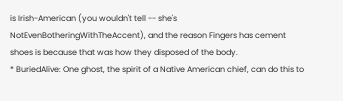is Irish-American (you wouldn't tell -- she's NotEvenBotheringWithTheAccent), and the reason Fingers has cement shoes is because that was how they disposed of the body.
* BuriedAlive: One ghost, the spirit of a Native American chief, can do this to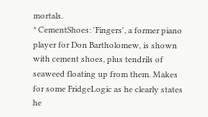mortals.
* CementShoes: 'Fingers', a former piano player for Don Bartholomew, is shown with cement shoes, plus tendrils of seaweed floating up from them. Makes for some FridgeLogic as he clearly states he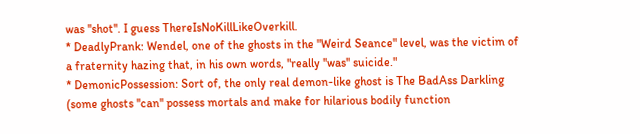was ''shot''. I guess ThereIsNoKillLikeOverkill.
* DeadlyPrank: Wendel, one of the ghosts in the "Weird Seance" level, was the victim of a fraternity hazing that, in his own words, "really ''was'' suicide."
* DemonicPossession: Sort of, the only real demon-like ghost is The BadAss Darkling (some ghosts ''can'' possess mortals and make for hilarious bodily function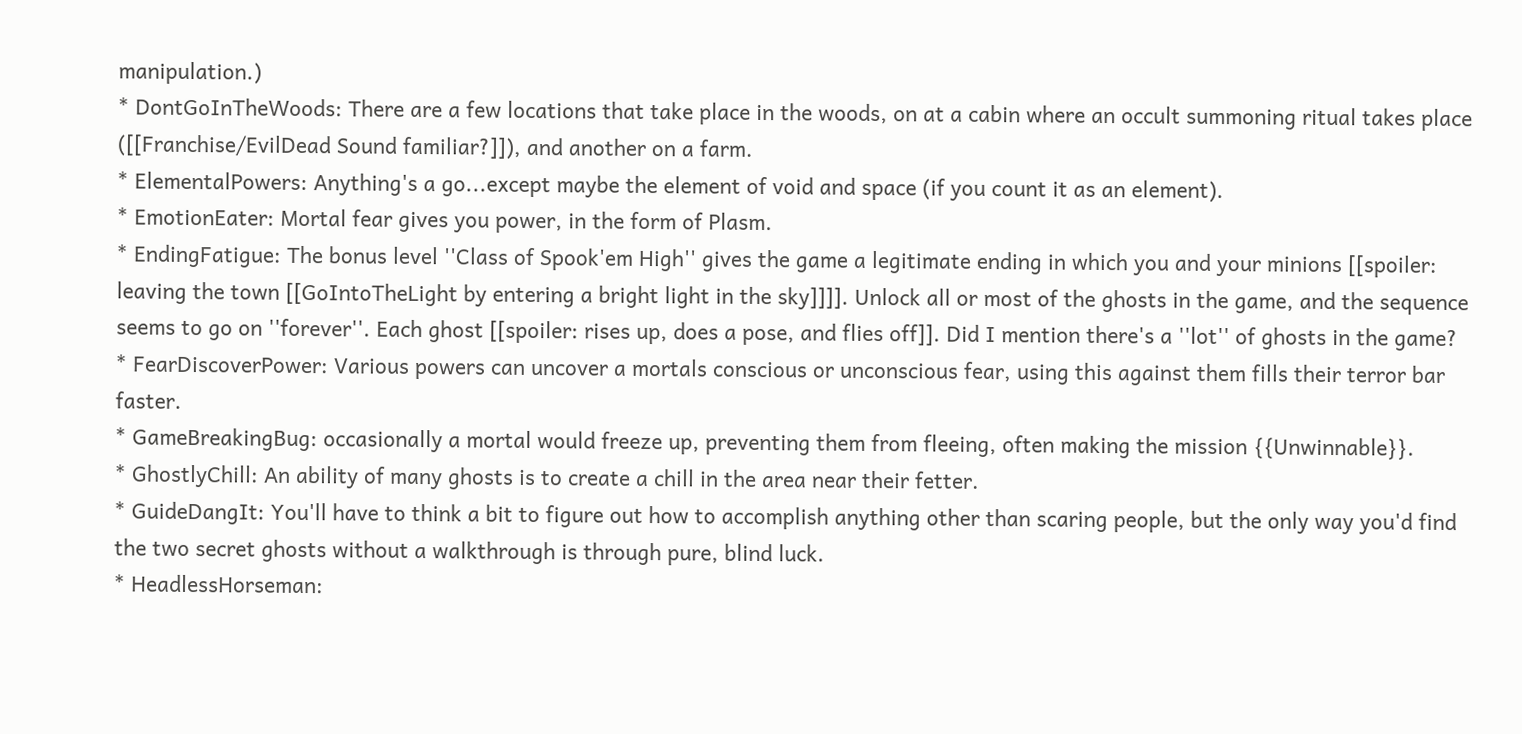manipulation.)
* DontGoInTheWoods: There are a few locations that take place in the woods, on at a cabin where an occult summoning ritual takes place ([[Franchise/EvilDead Sound familiar?]]), and another on a farm.
* ElementalPowers: Anything's a go...except maybe the element of void and space (if you count it as an element).
* EmotionEater: Mortal fear gives you power, in the form of Plasm.
* EndingFatigue: The bonus level ''Class of Spook'em High'' gives the game a legitimate ending in which you and your minions [[spoiler: leaving the town [[GoIntoTheLight by entering a bright light in the sky]]]]. Unlock all or most of the ghosts in the game, and the sequence seems to go on ''forever''. Each ghost [[spoiler: rises up, does a pose, and flies off]]. Did I mention there's a ''lot'' of ghosts in the game?
* FearDiscoverPower: Various powers can uncover a mortals conscious or unconscious fear, using this against them fills their terror bar faster.
* GameBreakingBug: occasionally a mortal would freeze up, preventing them from fleeing, often making the mission {{Unwinnable}}.
* GhostlyChill: An ability of many ghosts is to create a chill in the area near their fetter.
* GuideDangIt: You'll have to think a bit to figure out how to accomplish anything other than scaring people, but the only way you'd find the two secret ghosts without a walkthrough is through pure, blind luck.
* HeadlessHorseman: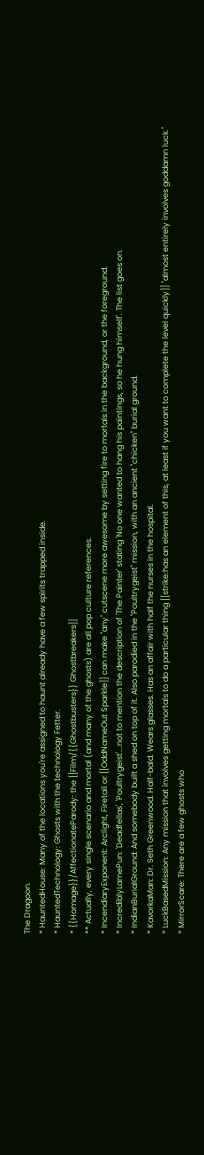The Dragoon.
* HauntedHouse: Many of the locations you're assigned to haunt already have a few spirits trapped inside.
* HauntedTechnology: Ghosts with the technology Fetter.
* {{Homage}}/AffectionateParody: the [[Film/{{Ghostbusters}} Ghostbreakers]]
** Actually, every single scenario and mortal (and many of the ghosts) are all pop culture references.
* IncendiaryExponent: Arclight, Firetail or [[OddNameOut Sparkle]] can make ''any'' cutscene more awesome by setting fire to mortals in the background, or the foreground.
* IncrediblyLamePun: 'Deadfellas', 'Poultrygeist'...not to mention the description of 'The Painter' stating 'No one wanted to hang his paintings, so he hung himself'. The list goes on.
* IndianBurialGround: And somebody built a shed on top of it. Also parodied in the "Poultrygeist" mission, with an ancient ''chicken'' burial ground.
* KavorkaMan: Dr. Seth Greenwood. Half-bald. Wears glasses. Has an affair with half the nurses in the hospital.
* LuckBasedMission: Any mission that involves getting mortals to do a particular thing [[strike:has an element of this, at least if you want to complete the level quickly]] ''almost entirely involves goddamn luck.''
* MirrorScare: There are a few ghosts who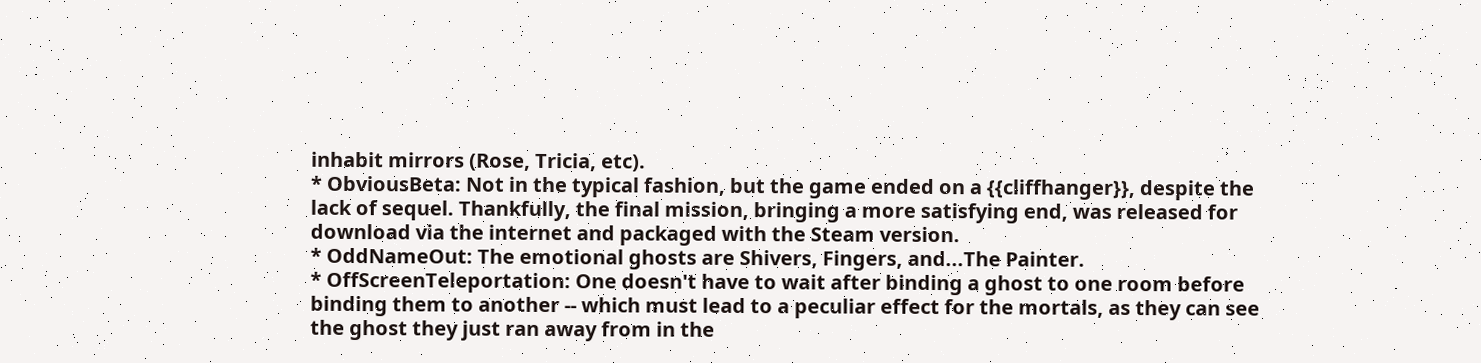inhabit mirrors (Rose, Tricia, etc).
* ObviousBeta: Not in the typical fashion, but the game ended on a {{cliffhanger}}, despite the lack of sequel. Thankfully, the final mission, bringing a more satisfying end, was released for download via the internet and packaged with the Steam version.
* OddNameOut: The emotional ghosts are Shivers, Fingers, and...The Painter.
* OffScreenTeleportation: One doesn't have to wait after binding a ghost to one room before binding them to another -- which must lead to a peculiar effect for the mortals, as they can see the ghost they just ran away from in the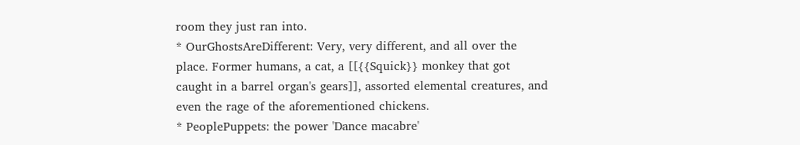room they just ran into.
* OurGhostsAreDifferent: Very, very different, and all over the place. Former humans, a cat, a [[{{Squick}} monkey that got caught in a barrel organ's gears]], assorted elemental creatures, and even the rage of the aforementioned chickens.
* PeoplePuppets: the power 'Dance macabre'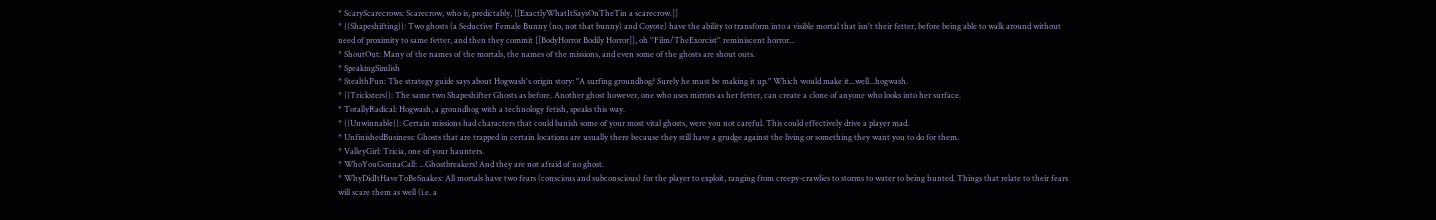* ScaryScarecrows: Scarecrow, who is, predictably, [[ExactlyWhatItSaysOnTheTin a scarecrow.]]
* {{Shapeshifting}}: Two ghosts (a Seductive Female Bunny (no, not that bunny) and Coyote) have the ability to transform into a visible mortal that isn't their fetter, before being able to walk around without need of proximity to same fetter, and then they commit [[BodyHorror Bodily Horror]], oh ''Film/TheExorcist'' reminiscent horror...
* ShoutOut: Many of the names of the mortals, the names of the missions, and even some of the ghosts are shout outs.
* SpeakingSimlish
* StealthPun: The strategy guide says about Hogwash's origin story: "A surfing groundhog? Surely he must be making it up." Which would make it...well...hogwash.
* {{Tricksters}}: The same two Shapeshifter Ghosts as before. Another ghost however, one who uses mirrors as her fetter, can create a clone of anyone who looks into her surface.
* TotallyRadical: Hogwash, a groundhog with a technology fetish, speaks this way.
* {{Unwinnable}}: Certain missions had characters that could banish some of your most vital ghosts, were you not careful. This could effectively drive a player mad.
* UnfinishedBusiness: Ghosts that are trapped in certain locations are usually there because they still have a grudge against the living or something they want you to do for them.
* ValleyGirl: Tricia, one of your haunters.
* WhoYouGonnaCall: ...Ghostbreakers! And they are not afraid of no ghost.
* WhyDidItHaveToBeSnakes: All mortals have two fears (conscious and subconscious) for the player to exploit, ranging from creepy-crawlies to storms to water to being hunted. Things that relate to their fears will scare them as well (i.e. a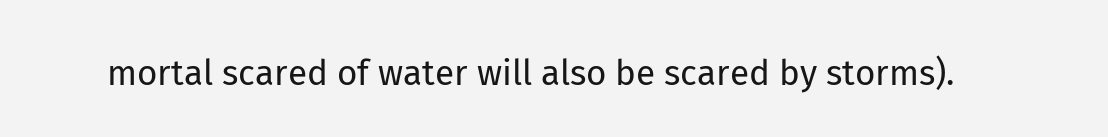mortal scared of water will also be scared by storms).